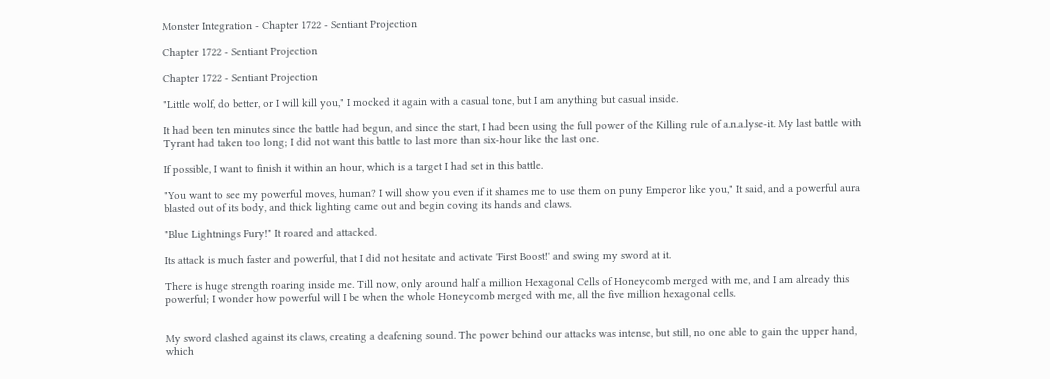Monster Integration - Chapter 1722 - Sentiant Projection

Chapter 1722 - Sentiant Projection

Chapter 1722 - Sentiant Projection

"Little wolf, do better, or I will kill you," I mocked it again with a casual tone, but I am anything but casual inside.

It had been ten minutes since the battle had begun, and since the start, I had been using the full power of the Killing rule of a.n.a.lyse-it. My last battle with Tyrant had taken too long; I did not want this battle to last more than six-hour like the last one.

If possible, I want to finish it within an hour, which is a target I had set in this battle.

"You want to see my powerful moves, human? I will show you even if it shames me to use them on puny Emperor like you," It said, and a powerful aura blasted out of its body, and thick lighting came out and begin coving its hands and claws.

"Blue Lightnings Fury!" It roared and attacked.

Its attack is much faster and powerful, that I did not hesitate and activate 'First Boost!' and swing my sword at it.

There is huge strength roaring inside me. Till now, only around half a million Hexagonal Cells of Honeycomb merged with me, and I am already this powerful; I wonder how powerful will I be when the whole Honeycomb merged with me, all the five million hexagonal cells.


My sword clashed against its claws, creating a deafening sound. The power behind our attacks was intense, but still, no one able to gain the upper hand, which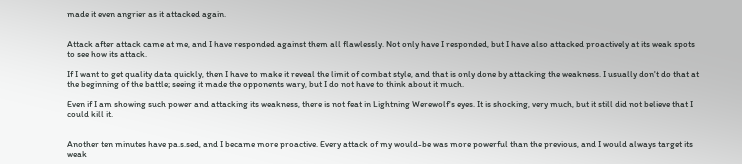made it even angrier as it attacked again.


Attack after attack came at me, and I have responded against them all flawlessly. Not only have I responded, but I have also attacked proactively at its weak spots to see how its attack.

If I want to get quality data quickly, then I have to make it reveal the limit of combat style, and that is only done by attacking the weakness. I usually don't do that at the beginning of the battle; seeing it made the opponents wary, but I do not have to think about it much.

Even if I am showing such power and attacking its weakness, there is not feat in Lightning Werewolf's eyes. It is shocking, very much, but it still did not believe that I could kill it.


Another ten minutes have pa.s.sed, and I became more proactive. Every attack of my would-be was more powerful than the previous, and I would always target its weak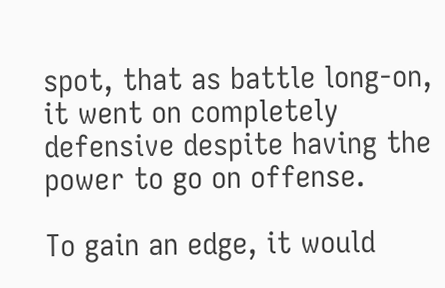spot, that as battle long-on, it went on completely defensive despite having the power to go on offense.

To gain an edge, it would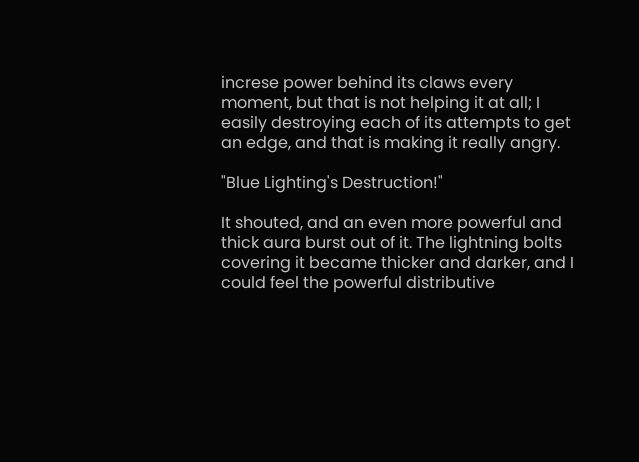increse power behind its claws every moment, but that is not helping it at all; I easily destroying each of its attempts to get an edge, and that is making it really angry.

"Blue Lighting's Destruction!"

It shouted, and an even more powerful and thick aura burst out of it. The lightning bolts covering it became thicker and darker, and I could feel the powerful distributive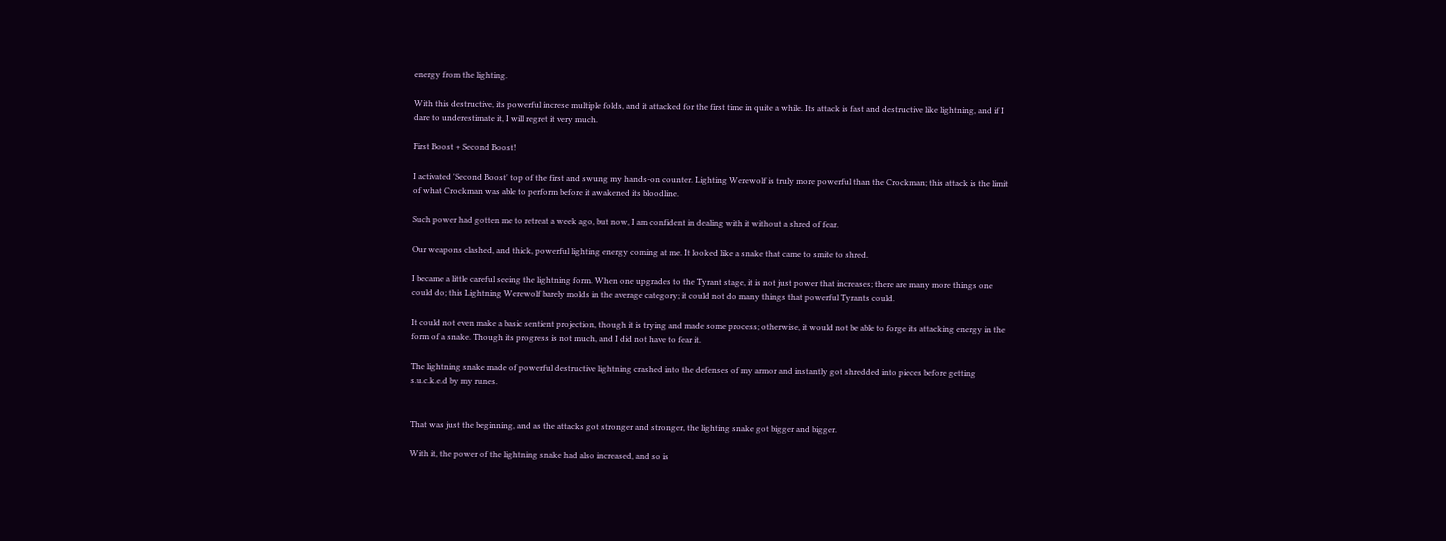energy from the lighting.

With this destructive, its powerful increse multiple folds, and it attacked for the first time in quite a while. Its attack is fast and destructive like lightning, and if I dare to underestimate it, I will regret it very much.

First Boost + Second Boost!

I activated 'Second Boost' top of the first and swung my hands-on counter. Lighting Werewolf is truly more powerful than the Crockman; this attack is the limit of what Crockman was able to perform before it awakened its bloodline.

Such power had gotten me to retreat a week ago, but now, I am confident in dealing with it without a shred of fear.

Our weapons clashed, and thick, powerful lighting energy coming at me. It looked like a snake that came to smite to shred.

I became a little careful seeing the lightning form. When one upgrades to the Tyrant stage, it is not just power that increases; there are many more things one could do; this Lightning Werewolf barely molds in the average category; it could not do many things that powerful Tyrants could.

It could not even make a basic sentient projection, though it is trying and made some process; otherwise, it would not be able to forge its attacking energy in the form of a snake. Though its progress is not much, and I did not have to fear it.

The lightning snake made of powerful destructive lightning crashed into the defenses of my armor and instantly got shredded into pieces before getting s.u.c.k.e.d by my runes.


That was just the beginning, and as the attacks got stronger and stronger, the lighting snake got bigger and bigger.

With it, the power of the lightning snake had also increased, and so is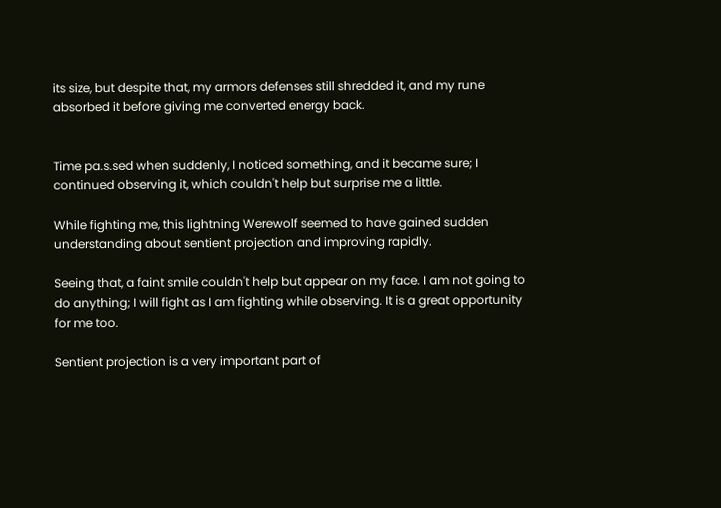its size, but despite that, my armors defenses still shredded it, and my rune absorbed it before giving me converted energy back.


Time pa.s.sed when suddenly, I noticed something, and it became sure; I continued observing it, which couldn't help but surprise me a little.

While fighting me, this lightning Werewolf seemed to have gained sudden understanding about sentient projection and improving rapidly.

Seeing that, a faint smile couldn't help but appear on my face. I am not going to do anything; I will fight as I am fighting while observing. It is a great opportunity for me too.

Sentient projection is a very important part of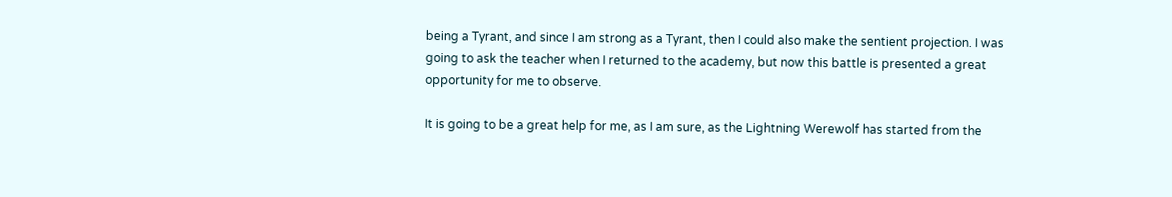being a Tyrant, and since I am strong as a Tyrant, then I could also make the sentient projection. I was going to ask the teacher when I returned to the academy, but now this battle is presented a great opportunity for me to observe.

It is going to be a great help for me, as I am sure, as the Lightning Werewolf has started from the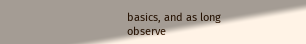basics, and as long observe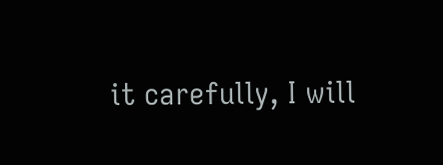it carefully, I will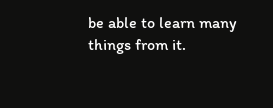be able to learn many things from it.